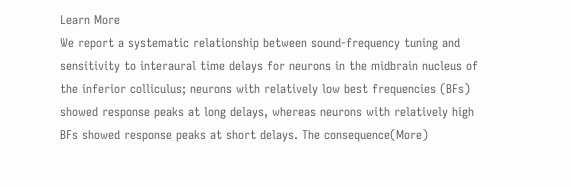Learn More
We report a systematic relationship between sound-frequency tuning and sensitivity to interaural time delays for neurons in the midbrain nucleus of the inferior colliculus; neurons with relatively low best frequencies (BFs) showed response peaks at long delays, whereas neurons with relatively high BFs showed response peaks at short delays. The consequence(More)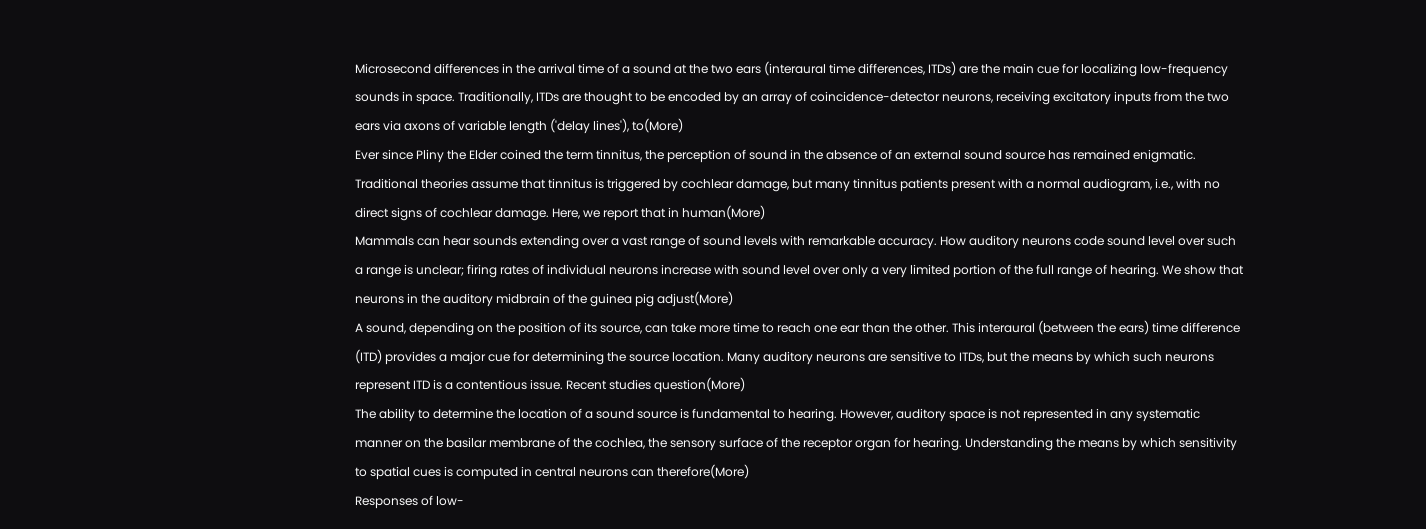Microsecond differences in the arrival time of a sound at the two ears (interaural time differences, ITDs) are the main cue for localizing low-frequency sounds in space. Traditionally, ITDs are thought to be encoded by an array of coincidence-detector neurons, receiving excitatory inputs from the two ears via axons of variable length ('delay lines'), to(More)
Ever since Pliny the Elder coined the term tinnitus, the perception of sound in the absence of an external sound source has remained enigmatic. Traditional theories assume that tinnitus is triggered by cochlear damage, but many tinnitus patients present with a normal audiogram, i.e., with no direct signs of cochlear damage. Here, we report that in human(More)
Mammals can hear sounds extending over a vast range of sound levels with remarkable accuracy. How auditory neurons code sound level over such a range is unclear; firing rates of individual neurons increase with sound level over only a very limited portion of the full range of hearing. We show that neurons in the auditory midbrain of the guinea pig adjust(More)
A sound, depending on the position of its source, can take more time to reach one ear than the other. This interaural (between the ears) time difference (ITD) provides a major cue for determining the source location. Many auditory neurons are sensitive to ITDs, but the means by which such neurons represent ITD is a contentious issue. Recent studies question(More)
The ability to determine the location of a sound source is fundamental to hearing. However, auditory space is not represented in any systematic manner on the basilar membrane of the cochlea, the sensory surface of the receptor organ for hearing. Understanding the means by which sensitivity to spatial cues is computed in central neurons can therefore(More)
Responses of low-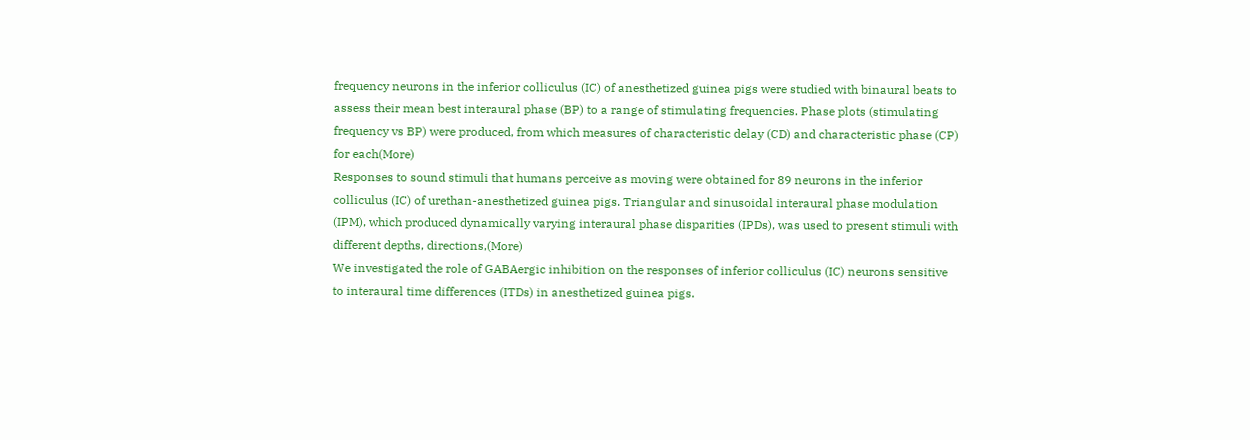frequency neurons in the inferior colliculus (IC) of anesthetized guinea pigs were studied with binaural beats to assess their mean best interaural phase (BP) to a range of stimulating frequencies. Phase plots (stimulating frequency vs BP) were produced, from which measures of characteristic delay (CD) and characteristic phase (CP) for each(More)
Responses to sound stimuli that humans perceive as moving were obtained for 89 neurons in the inferior colliculus (IC) of urethan-anesthetized guinea pigs. Triangular and sinusoidal interaural phase modulation (IPM), which produced dynamically varying interaural phase disparities (IPDs), was used to present stimuli with different depths, directions,(More)
We investigated the role of GABAergic inhibition on the responses of inferior colliculus (IC) neurons sensitive to interaural time differences (ITDs) in anesthetized guinea pigs.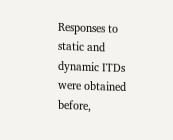Responses to static and dynamic ITDs were obtained before,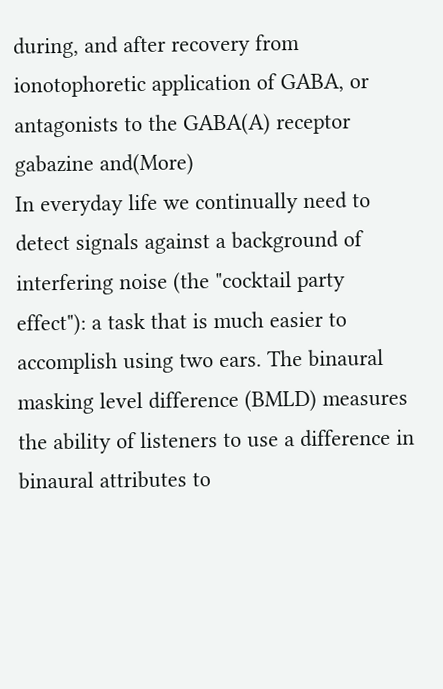during, and after recovery from ionotophoretic application of GABA, or antagonists to the GABA(A) receptor gabazine and(More)
In everyday life we continually need to detect signals against a background of interfering noise (the "cocktail party effect"): a task that is much easier to accomplish using two ears. The binaural masking level difference (BMLD) measures the ability of listeners to use a difference in binaural attributes to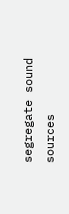segregate sound sources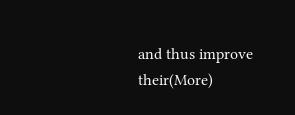and thus improve their(More)